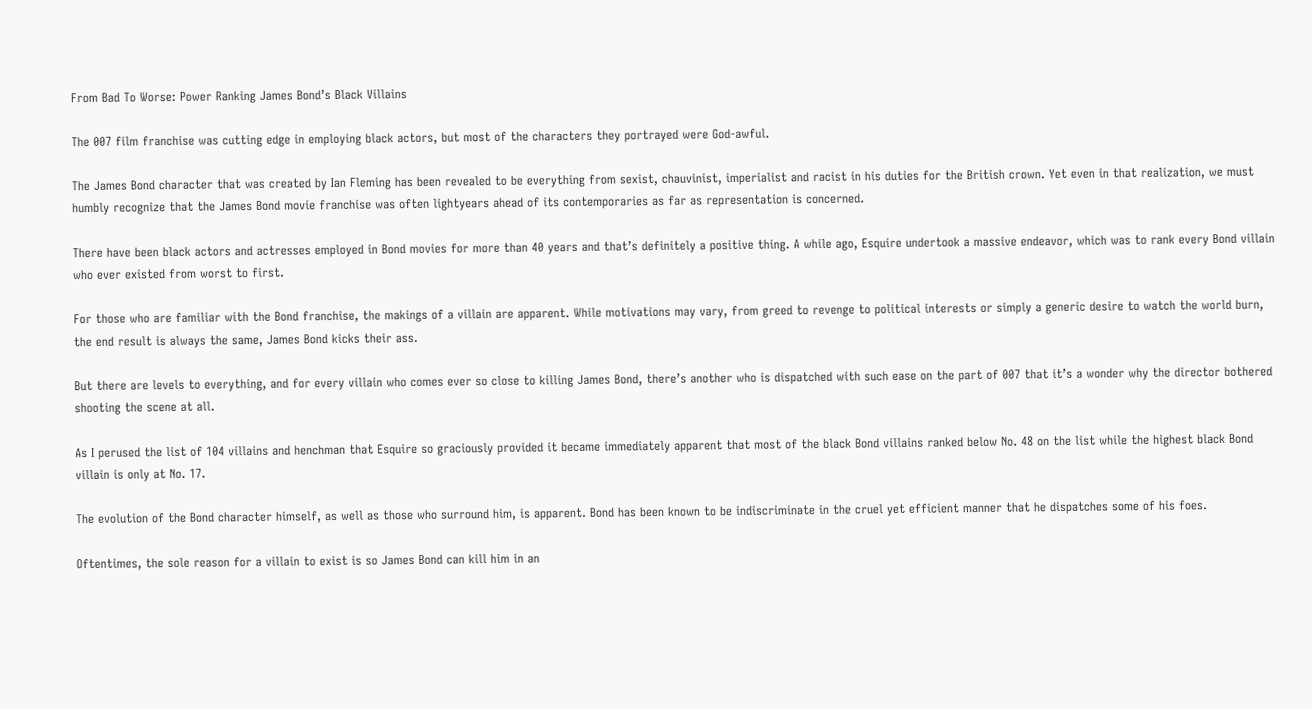From Bad To Worse: Power Ranking James Bond’s Black Villains

The 007 film franchise was cutting edge in employing black actors, but most of the characters they portrayed were God-awful.

The James Bond character that was created by Ian Fleming has been revealed to be everything from sexist, chauvinist, imperialist and racist in his duties for the British crown. Yet even in that realization, we must humbly recognize that the James Bond movie franchise was often lightyears ahead of its contemporaries as far as representation is concerned.

There have been black actors and actresses employed in Bond movies for more than 40 years and that’s definitely a positive thing. A while ago, Esquire undertook a massive endeavor, which was to rank every Bond villain who ever existed from worst to first.

For those who are familiar with the Bond franchise, the makings of a villain are apparent. While motivations may vary, from greed to revenge to political interests or simply a generic desire to watch the world burn, the end result is always the same, James Bond kicks their ass.

But there are levels to everything, and for every villain who comes ever so close to killing James Bond, there’s another who is dispatched with such ease on the part of 007 that it’s a wonder why the director bothered shooting the scene at all.

As I perused the list of 104 villains and henchman that Esquire so graciously provided it became immediately apparent that most of the black Bond villains ranked below No. 48 on the list while the highest black Bond villain is only at No. 17.

The evolution of the Bond character himself, as well as those who surround him, is apparent. Bond has been known to be indiscriminate in the cruel yet efficient manner that he dispatches some of his foes.

Oftentimes, the sole reason for a villain to exist is so James Bond can kill him in an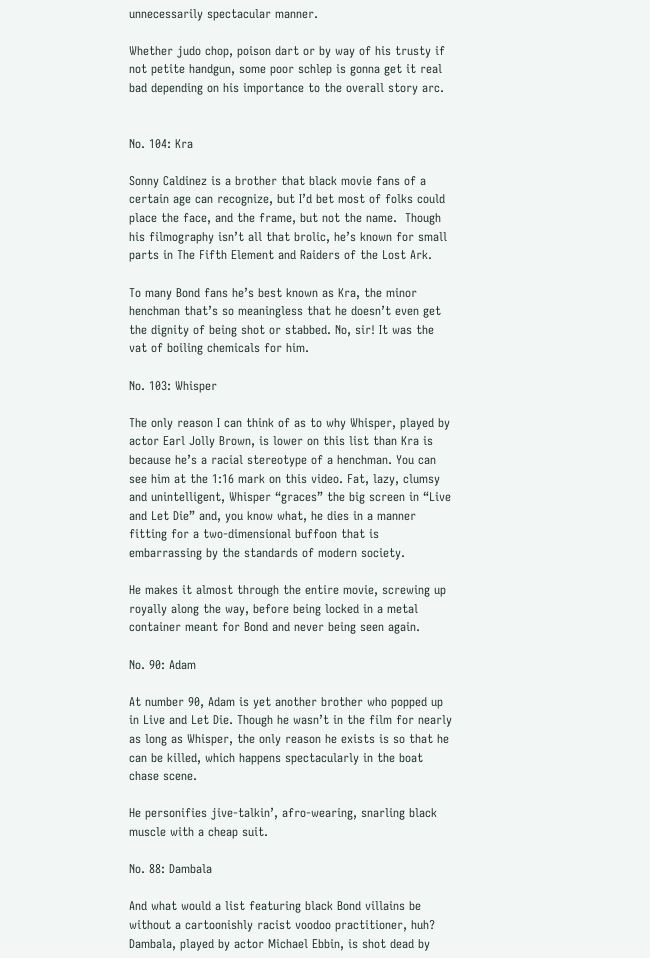unnecessarily spectacular manner.

Whether judo chop, poison dart or by way of his trusty if not petite handgun, some poor schlep is gonna get it real bad depending on his importance to the overall story arc.


No. 104: Kra

Sonny Caldinez is a brother that black movie fans of a certain age can recognize, but I’d bet most of folks could place the face, and the frame, but not the name.  Though his filmography isn’t all that brolic, he’s known for small parts in The Fifth Element and Raiders of the Lost Ark.

To many Bond fans he’s best known as Kra, the minor henchman that’s so meaningless that he doesn’t even get the dignity of being shot or stabbed. No, sir! It was the vat of boiling chemicals for him.

No. 103: Whisper

The only reason I can think of as to why Whisper, played by actor Earl Jolly Brown, is lower on this list than Kra is because he’s a racial stereotype of a henchman. You can see him at the 1:16 mark on this video. Fat, lazy, clumsy and unintelligent, Whisper “graces” the big screen in “Live and Let Die” and, you know what, he dies in a manner fitting for a two-dimensional buffoon that is embarrassing by the standards of modern society.

He makes it almost through the entire movie, screwing up royally along the way, before being locked in a metal container meant for Bond and never being seen again.

No. 90: Adam

At number 90, Adam is yet another brother who popped up in Live and Let Die. Though he wasn’t in the film for nearly as long as Whisper, the only reason he exists is so that he can be killed, which happens spectacularly in the boat chase scene.

He personifies jive-talkin’, afro-wearing, snarling black muscle with a cheap suit.

No. 88: Dambala

And what would a list featuring black Bond villains be without a cartoonishly racist voodoo practitioner, huh? Dambala, played by actor Michael Ebbin, is shot dead by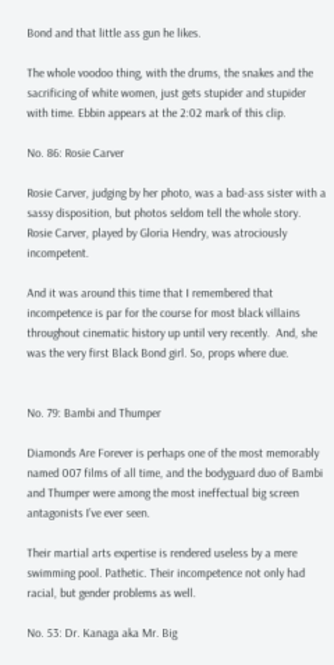Bond and that little ass gun he likes.

The whole voodoo thing, with the drums, the snakes and the sacrificing of white women, just gets stupider and stupider with time. Ebbin appears at the 2:02 mark of this clip.

No. 86: Rosie Carver

Rosie Carver, judging by her photo, was a bad-ass sister with a sassy disposition, but photos seldom tell the whole story. Rosie Carver, played by Gloria Hendry, was atrociously incompetent.

And it was around this time that I remembered that incompetence is par for the course for most black villains throughout cinematic history up until very recently.  And, she was the very first Black Bond girl. So, props where due.


No. 79: Bambi and Thumper

Diamonds Are Forever is perhaps one of the most memorably named 007 films of all time, and the bodyguard duo of Bambi and Thumper were among the most ineffectual big screen antagonists I’ve ever seen.

Their martial arts expertise is rendered useless by a mere swimming pool. Pathetic. Their incompetence not only had racial, but gender problems as well.

No. 53: Dr. Kanaga aka Mr. Big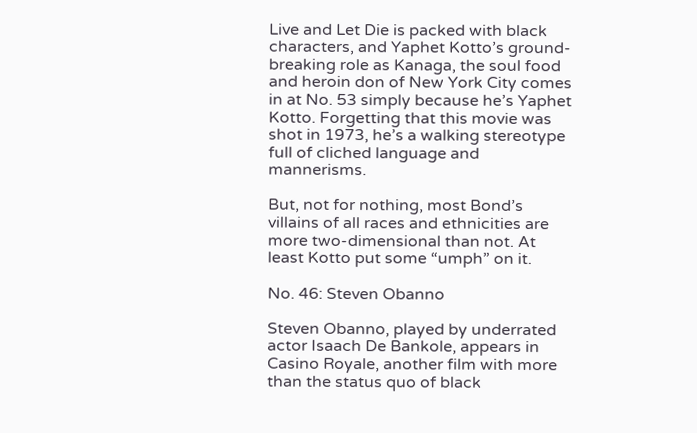Live and Let Die is packed with black characters, and Yaphet Kotto’s ground-breaking role as Kanaga, the soul food and heroin don of New York City comes in at No. 53 simply because he’s Yaphet Kotto. Forgetting that this movie was shot in 1973, he’s a walking stereotype full of cliched language and mannerisms.

But, not for nothing, most Bond’s villains of all races and ethnicities are more two-dimensional than not. At least Kotto put some “umph” on it.

No. 46: Steven Obanno

Steven Obanno, played by underrated actor Isaach De Bankole, appears in Casino Royale, another film with more than the status quo of black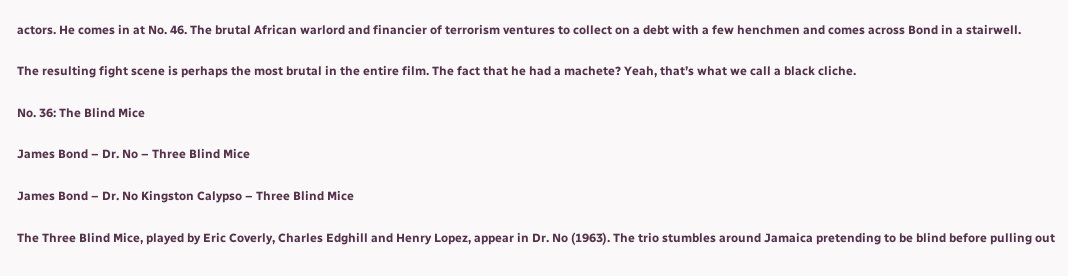actors. He comes in at No. 46. The brutal African warlord and financier of terrorism ventures to collect on a debt with a few henchmen and comes across Bond in a stairwell.

The resulting fight scene is perhaps the most brutal in the entire film. The fact that he had a machete? Yeah, that’s what we call a black cliche.

No. 36: The Blind Mice

James Bond – Dr. No – Three Blind Mice

James Bond – Dr. No Kingston Calypso – Three Blind Mice

The Three Blind Mice, played by Eric Coverly, Charles Edghill and Henry Lopez, appear in Dr. No (1963). The trio stumbles around Jamaica pretending to be blind before pulling out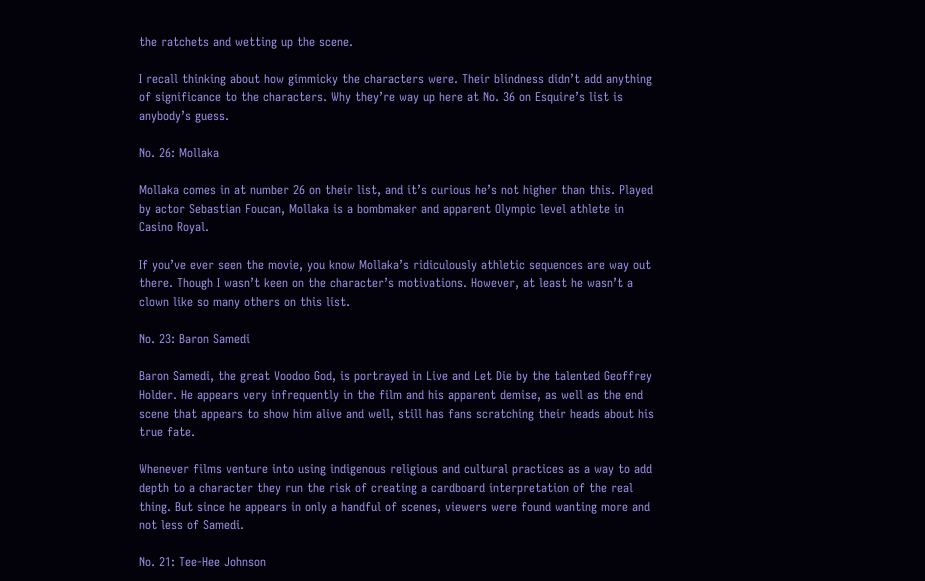the ratchets and wetting up the scene.

I recall thinking about how gimmicky the characters were. Their blindness didn’t add anything of significance to the characters. Why they’re way up here at No. 36 on Esquire’s list is anybody’s guess.

No. 26: Mollaka

Mollaka comes in at number 26 on their list, and it’s curious he’s not higher than this. Played by actor Sebastian Foucan, Mollaka is a bombmaker and apparent Olympic level athlete in Casino Royal.

If you’ve ever seen the movie, you know Mollaka’s ridiculously athletic sequences are way out there. Though I wasn’t keen on the character’s motivations. However, at least he wasn’t a clown like so many others on this list.

No. 23: Baron Samedi

Baron Samedi, the great Voodoo God, is portrayed in Live and Let Die by the talented Geoffrey Holder. He appears very infrequently in the film and his apparent demise, as well as the end scene that appears to show him alive and well, still has fans scratching their heads about his true fate.

Whenever films venture into using indigenous religious and cultural practices as a way to add depth to a character they run the risk of creating a cardboard interpretation of the real thing. But since he appears in only a handful of scenes, viewers were found wanting more and not less of Samedi.

No. 21: Tee-Hee Johnson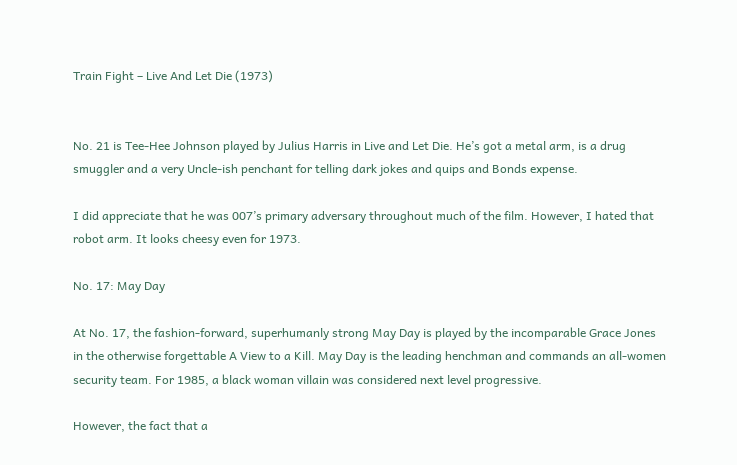Train Fight – Live And Let Die (1973)


No. 21 is Tee-Hee Johnson played by Julius Harris in Live and Let Die. He’s got a metal arm, is a drug smuggler and a very Uncle-ish penchant for telling dark jokes and quips and Bonds expense.

I did appreciate that he was 007’s primary adversary throughout much of the film. However, I hated that robot arm. It looks cheesy even for 1973.

No. 17: May Day

At No. 17, the fashion-forward, superhumanly strong May Day is played by the incomparable Grace Jones in the otherwise forgettable A View to a Kill. May Day is the leading henchman and commands an all-women security team. For 1985, a black woman villain was considered next level progressive.

However, the fact that a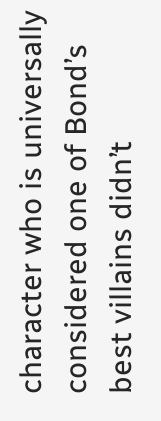character who is universally considered one of Bond’s best villains didn’t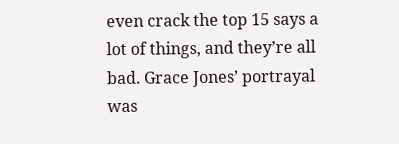even crack the top 15 says a lot of things, and they’re all bad. Grace Jones’ portrayal was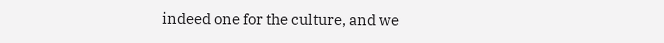indeed one for the culture, and we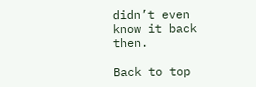didn’t even know it back then.

Back to top